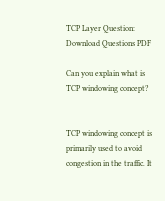TCP Layer Question:
Download Questions PDF

Can you explain what is TCP windowing concept?


TCP windowing concept is primarily used to avoid congestion in the traffic. It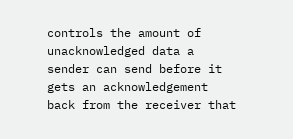controls the amount of unacknowledged data a sender can send before it gets an acknowledgement back from the receiver that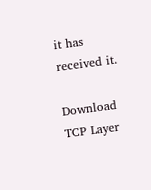it has received it.

Download TCP Layer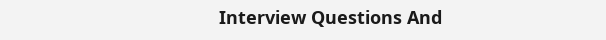Interview Questions And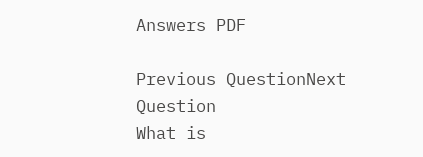Answers PDF

Previous QuestionNext Question
What is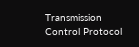Transmission Control Protocol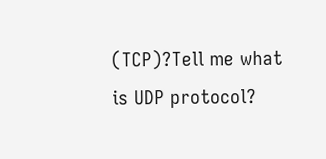(TCP)?Tell me what is UDP protocol?